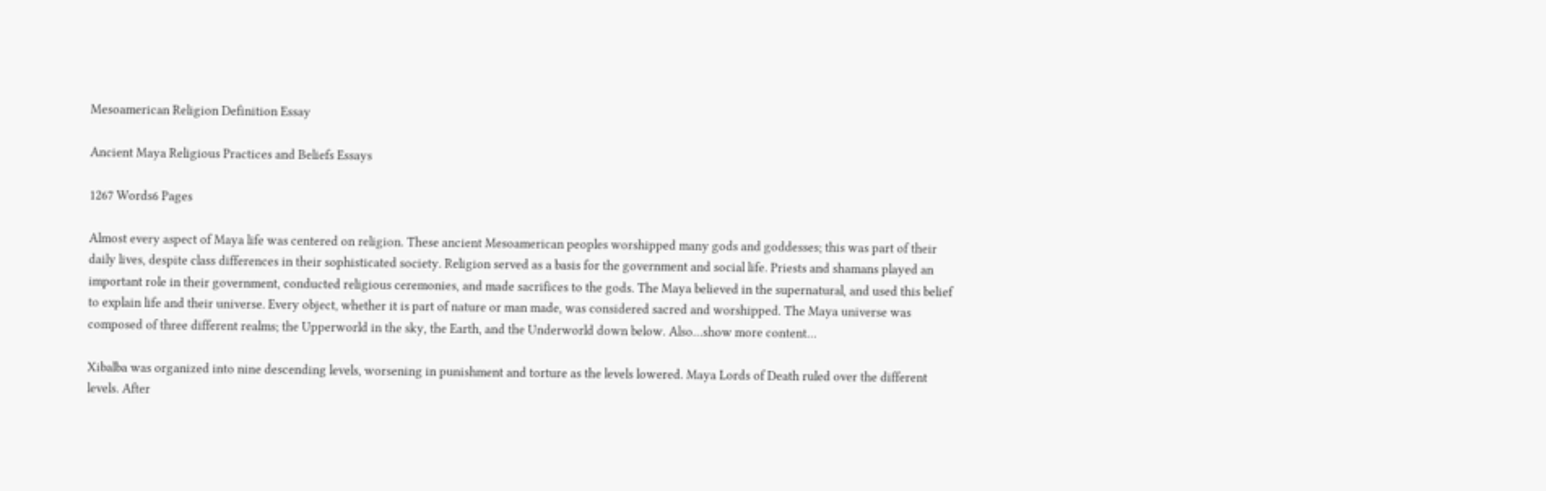Mesoamerican Religion Definition Essay

Ancient Maya Religious Practices and Beliefs Essays

1267 Words6 Pages

Almost every aspect of Maya life was centered on religion. These ancient Mesoamerican peoples worshipped many gods and goddesses; this was part of their daily lives, despite class differences in their sophisticated society. Religion served as a basis for the government and social life. Priests and shamans played an important role in their government, conducted religious ceremonies, and made sacrifices to the gods. The Maya believed in the supernatural, and used this belief to explain life and their universe. Every object, whether it is part of nature or man made, was considered sacred and worshipped. The Maya universe was composed of three different realms; the Upperworld in the sky, the Earth, and the Underworld down below. Also…show more content…

Xibalba was organized into nine descending levels, worsening in punishment and torture as the levels lowered. Maya Lords of Death ruled over the different levels. After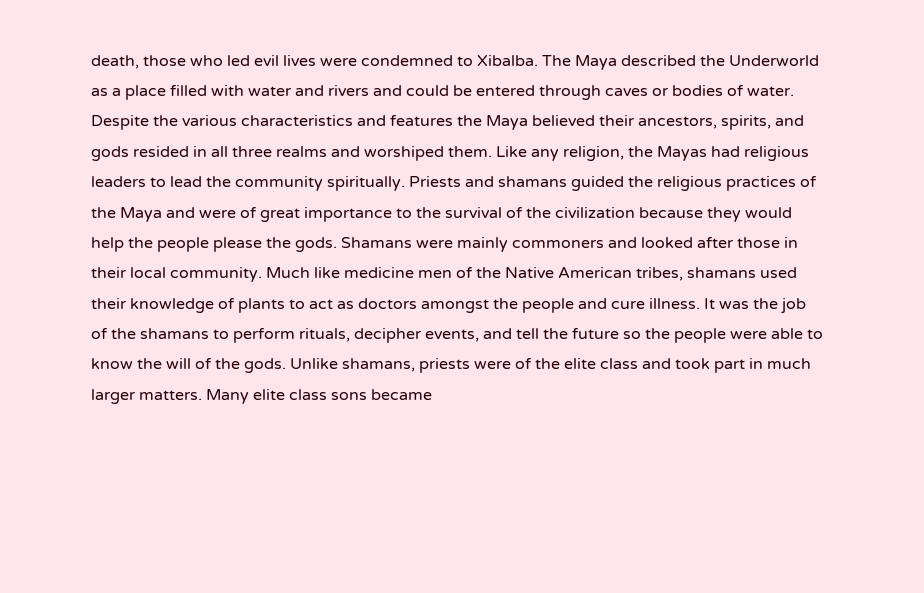death, those who led evil lives were condemned to Xibalba. The Maya described the Underworld as a place filled with water and rivers and could be entered through caves or bodies of water. Despite the various characteristics and features the Maya believed their ancestors, spirits, and gods resided in all three realms and worshiped them. Like any religion, the Mayas had religious leaders to lead the community spiritually. Priests and shamans guided the religious practices of the Maya and were of great importance to the survival of the civilization because they would help the people please the gods. Shamans were mainly commoners and looked after those in their local community. Much like medicine men of the Native American tribes, shamans used their knowledge of plants to act as doctors amongst the people and cure illness. It was the job of the shamans to perform rituals, decipher events, and tell the future so the people were able to know the will of the gods. Unlike shamans, priests were of the elite class and took part in much larger matters. Many elite class sons became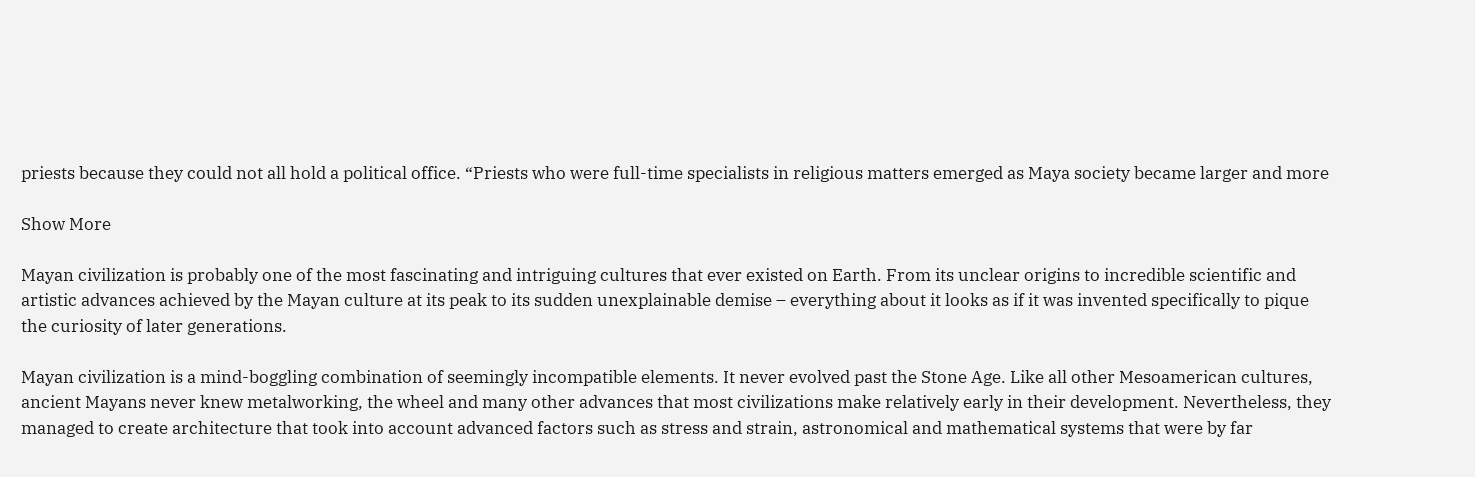priests because they could not all hold a political office. “Priests who were full-time specialists in religious matters emerged as Maya society became larger and more

Show More

Mayan civilization is probably one of the most fascinating and intriguing cultures that ever existed on Earth. From its unclear origins to incredible scientific and artistic advances achieved by the Mayan culture at its peak to its sudden unexplainable demise – everything about it looks as if it was invented specifically to pique the curiosity of later generations.

Mayan civilization is a mind-boggling combination of seemingly incompatible elements. It never evolved past the Stone Age. Like all other Mesoamerican cultures, ancient Mayans never knew metalworking, the wheel and many other advances that most civilizations make relatively early in their development. Nevertheless, they managed to create architecture that took into account advanced factors such as stress and strain, astronomical and mathematical systems that were by far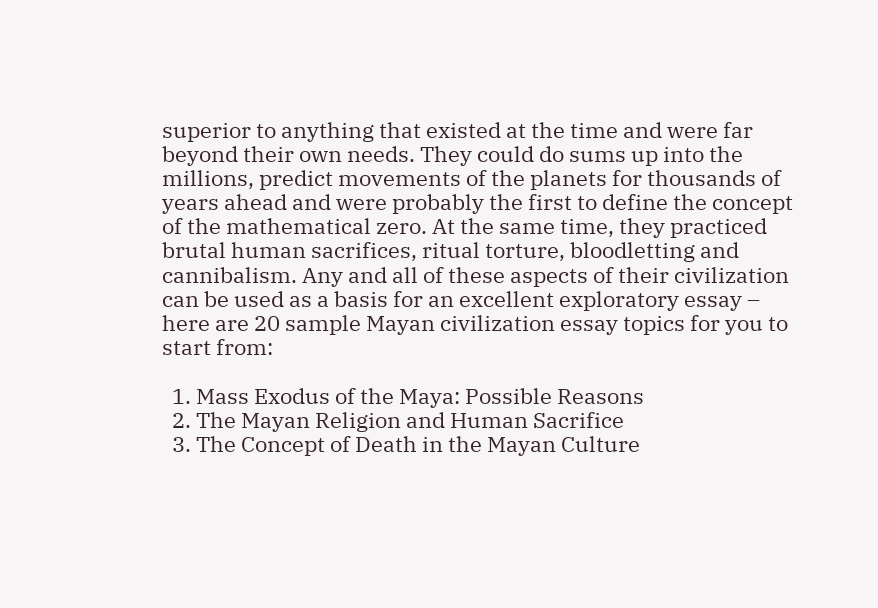superior to anything that existed at the time and were far beyond their own needs. They could do sums up into the millions, predict movements of the planets for thousands of years ahead and were probably the first to define the concept of the mathematical zero. At the same time, they practiced brutal human sacrifices, ritual torture, bloodletting and cannibalism. Any and all of these aspects of their civilization can be used as a basis for an excellent exploratory essay – here are 20 sample Mayan civilization essay topics for you to start from:

  1. Mass Exodus of the Maya: Possible Reasons
  2. The Mayan Religion and Human Sacrifice
  3. The Concept of Death in the Mayan Culture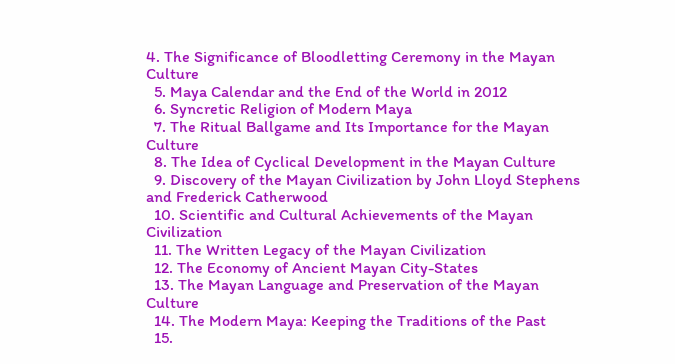4. The Significance of Bloodletting Ceremony in the Mayan Culture
  5. Maya Calendar and the End of the World in 2012
  6. Syncretic Religion of Modern Maya
  7. The Ritual Ballgame and Its Importance for the Mayan Culture
  8. The Idea of Cyclical Development in the Mayan Culture
  9. Discovery of the Mayan Civilization by John Lloyd Stephens and Frederick Catherwood
  10. Scientific and Cultural Achievements of the Mayan Civilization
  11. The Written Legacy of the Mayan Civilization
  12. The Economy of Ancient Mayan City-States
  13. The Mayan Language and Preservation of the Mayan Culture
  14. The Modern Maya: Keeping the Traditions of the Past
  15.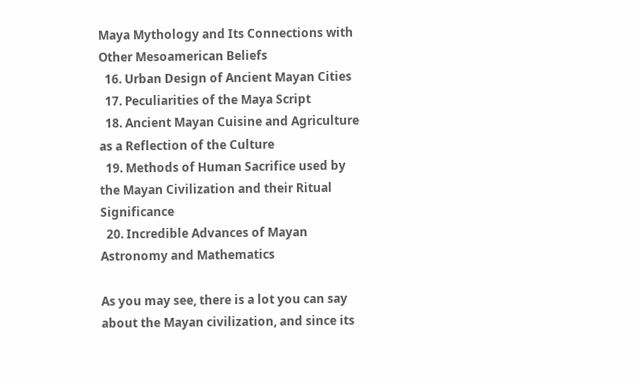Maya Mythology and Its Connections with Other Mesoamerican Beliefs
  16. Urban Design of Ancient Mayan Cities
  17. Peculiarities of the Maya Script
  18. Ancient Mayan Cuisine and Agriculture as a Reflection of the Culture
  19. Methods of Human Sacrifice used by the Mayan Civilization and their Ritual Significance
  20. Incredible Advances of Mayan Astronomy and Mathematics

As you may see, there is a lot you can say about the Mayan civilization, and since its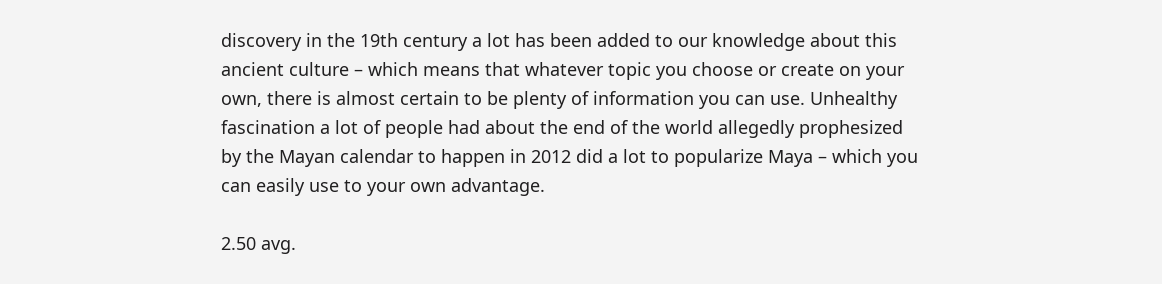discovery in the 19th century a lot has been added to our knowledge about this ancient culture – which means that whatever topic you choose or create on your own, there is almost certain to be plenty of information you can use. Unhealthy fascination a lot of people had about the end of the world allegedly prophesized by the Mayan calendar to happen in 2012 did a lot to popularize Maya – which you can easily use to your own advantage.

2.50 avg.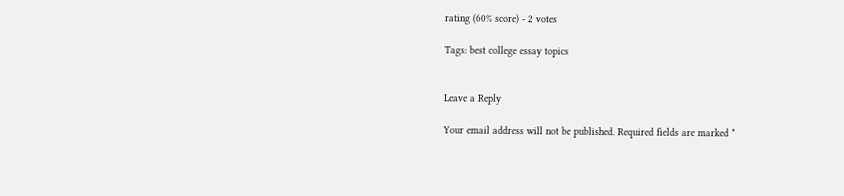rating (60% score) - 2 votes

Tags: best college essay topics


Leave a Reply

Your email address will not be published. Required fields are marked *